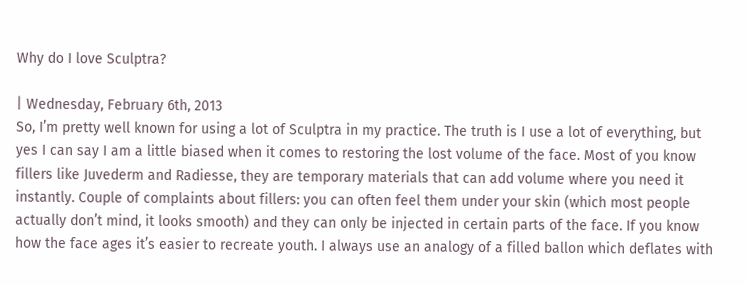Why do I love Sculptra?

| Wednesday, February 6th, 2013
So, I’m pretty well known for using a lot of Sculptra in my practice. The truth is I use a lot of everything, but yes I can say I am a little biased when it comes to restoring the lost volume of the face. Most of you know fillers like Juvederm and Radiesse, they are temporary materials that can add volume where you need it instantly. Couple of complaints about fillers: you can often feel them under your skin (which most people actually don’t mind, it looks smooth) and they can only be injected in certain parts of the face. If you know how the face ages it’s easier to recreate youth. I always use an analogy of a filled ballon which deflates with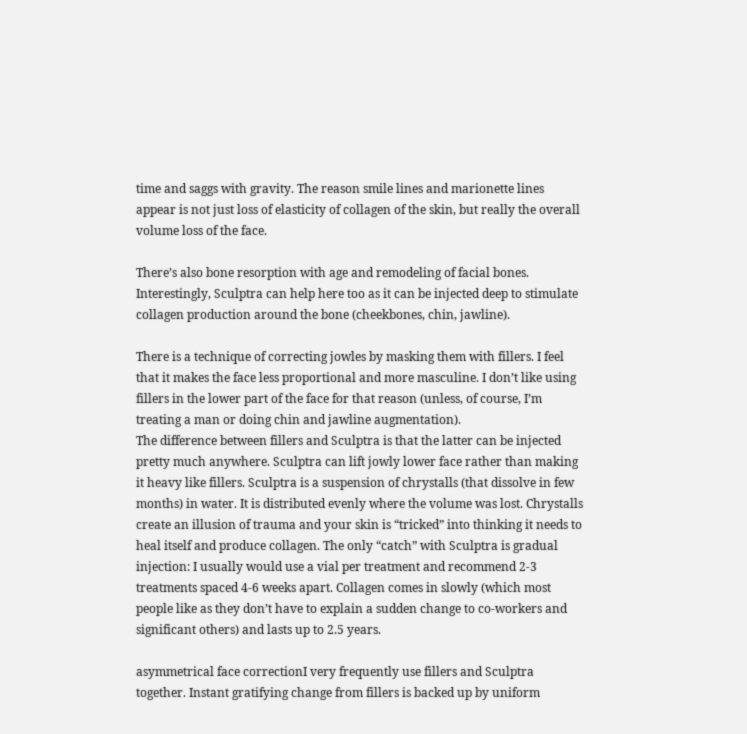time and saggs with gravity. The reason smile lines and marionette lines appear is not just loss of elasticity of collagen of the skin, but really the overall volume loss of the face.

There’s also bone resorption with age and remodeling of facial bones. Interestingly, Sculptra can help here too as it can be injected deep to stimulate collagen production around the bone (cheekbones, chin, jawline).

There is a technique of correcting jowles by masking them with fillers. I feel that it makes the face less proportional and more masculine. I don’t like using fillers in the lower part of the face for that reason (unless, of course, I’m treating a man or doing chin and jawline augmentation).
The difference between fillers and Sculptra is that the latter can be injected pretty much anywhere. Sculptra can lift jowly lower face rather than making it heavy like fillers. Sculptra is a suspension of chrystalls (that dissolve in few months) in water. It is distributed evenly where the volume was lost. Chrystalls create an illusion of trauma and your skin is “tricked” into thinking it needs to heal itself and produce collagen. The only “catch” with Sculptra is gradual injection: I usually would use a vial per treatment and recommend 2-3 treatments spaced 4-6 weeks apart. Collagen comes in slowly (which most people like as they don’t have to explain a sudden change to co-workers and significant others) and lasts up to 2.5 years.

asymmetrical face correctionI very frequently use fillers and Sculptra together. Instant gratifying change from fillers is backed up by uniform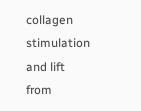collagen stimulation and lift from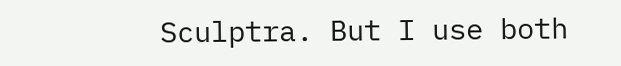Sculptra. But I use both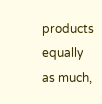products equally as much,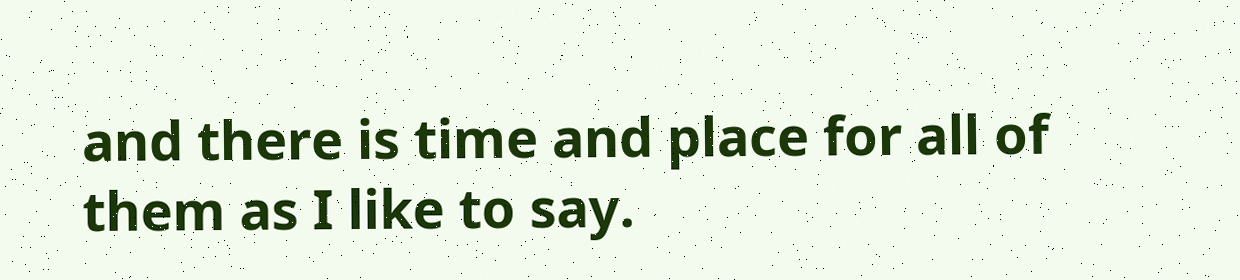and there is time and place for all of them as I like to say.